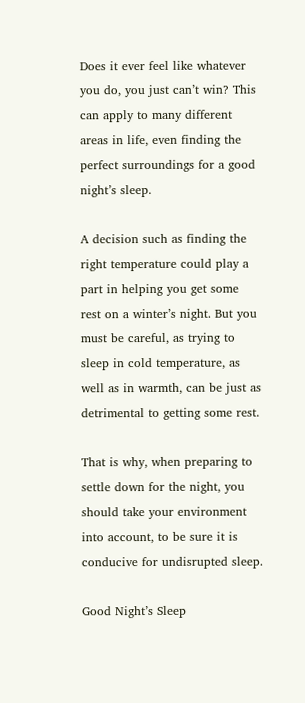Does it ever feel like whatever you do, you just can’t win? This can apply to many different areas in life, even finding the perfect surroundings for a good night’s sleep.

A decision such as finding the right temperature could play a part in helping you get some rest on a winter’s night. But you must be careful, as trying to sleep in cold temperature, as well as in warmth, can be just as detrimental to getting some rest.

That is why, when preparing to settle down for the night, you should take your environment into account, to be sure it is conducive for undisrupted sleep.

Good Night’s Sleep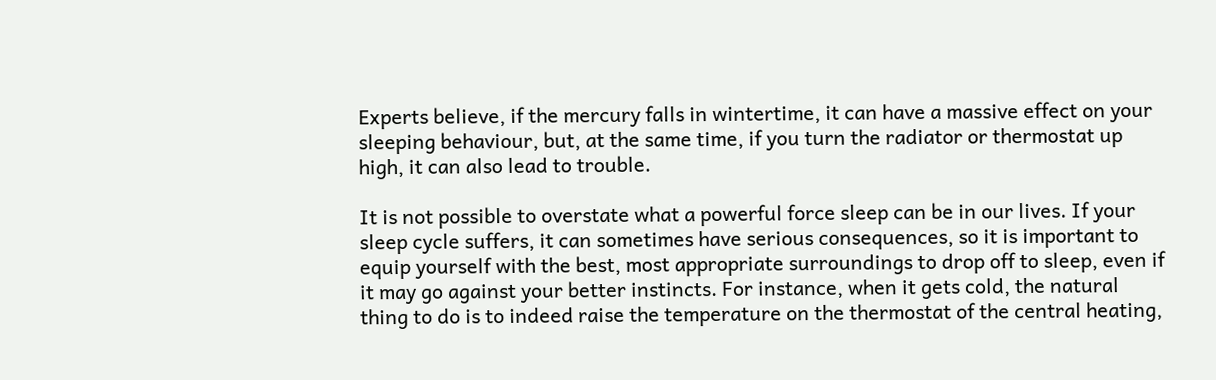Experts believe, if the mercury falls in wintertime, it can have a massive effect on your sleeping behaviour, but, at the same time, if you turn the radiator or thermostat up high, it can also lead to trouble.

It is not possible to overstate what a powerful force sleep can be in our lives. If your sleep cycle suffers, it can sometimes have serious consequences, so it is important to equip yourself with the best, most appropriate surroundings to drop off to sleep, even if it may go against your better instincts. For instance, when it gets cold, the natural thing to do is to indeed raise the temperature on the thermostat of the central heating,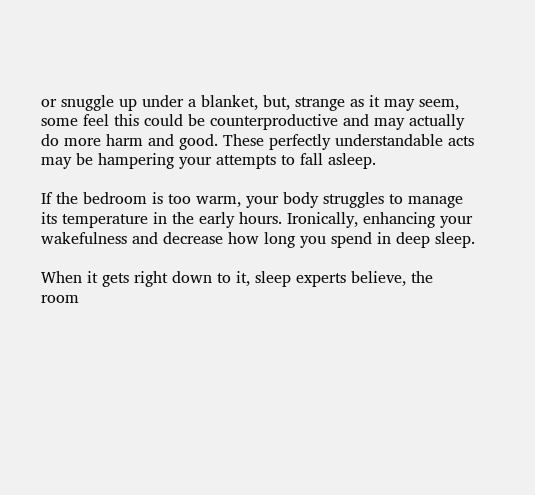or snuggle up under a blanket, but, strange as it may seem, some feel this could be counterproductive and may actually do more harm and good. These perfectly understandable acts may be hampering your attempts to fall asleep.

If the bedroom is too warm, your body struggles to manage its temperature in the early hours. Ironically, enhancing your wakefulness and decrease how long you spend in deep sleep.

When it gets right down to it, sleep experts believe, the room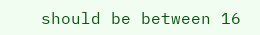should be between 16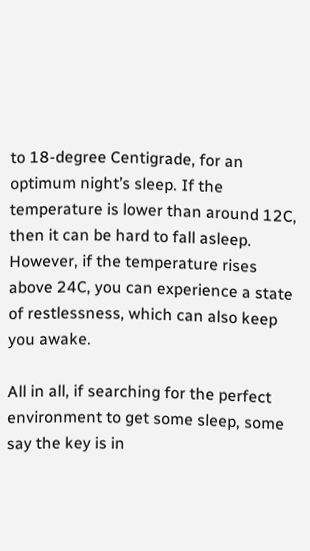to 18-degree Centigrade, for an optimum night’s sleep. If the temperature is lower than around 12C, then it can be hard to fall asleep. However, if the temperature rises above 24C, you can experience a state of restlessness, which can also keep you awake.

All in all, if searching for the perfect environment to get some sleep, some say the key is in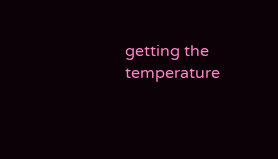getting the temperature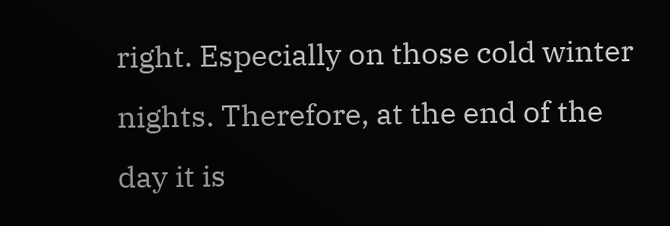right. Especially on those cold winter nights. Therefore, at the end of the day it is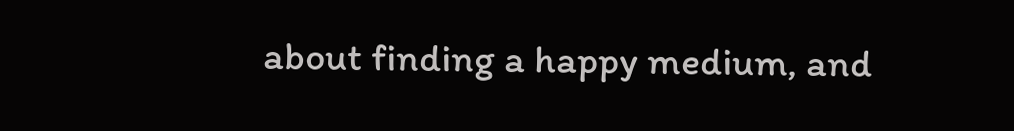about finding a happy medium, and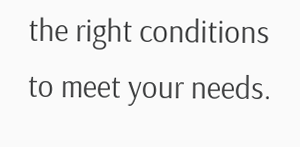the right conditions to meet your needs.